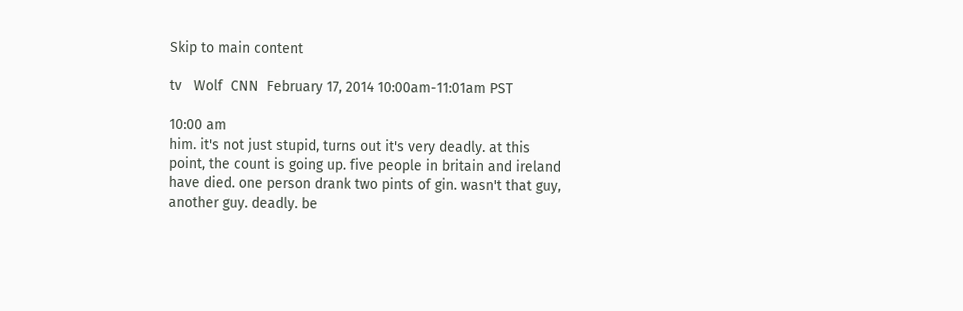Skip to main content

tv   Wolf  CNN  February 17, 2014 10:00am-11:01am PST

10:00 am
him. it's not just stupid, turns out it's very deadly. at this point, the count is going up. five people in britain and ireland have died. one person drank two pints of gin. wasn't that guy, another guy. deadly. be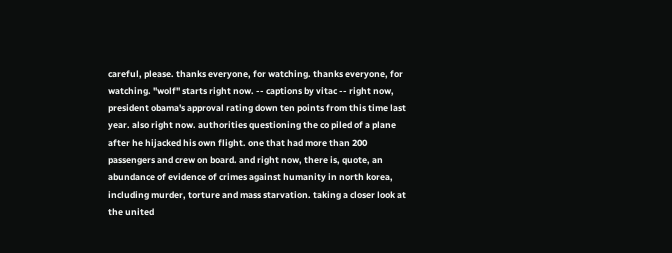careful, please. thanks everyone, for watching. thanks everyone, for watching. "wolf" starts right now. -- captions by vitac -- right now, president obama's approval rating down ten points from this time last year. also right now. authorities questioning the co piled of a plane after he hijacked his own flight. one that had more than 200 passengers and crew on board. and right now, there is, quote, an abundance of evidence of crimes against humanity in north korea, including murder, torture and mass starvation. taking a closer look at the united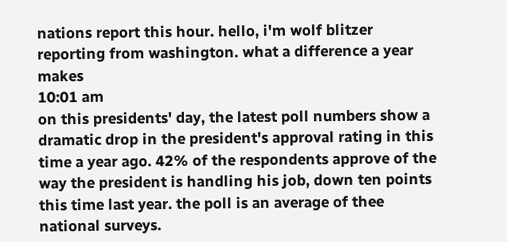nations report this hour. hello, i'm wolf blitzer reporting from washington. what a difference a year makes
10:01 am
on this presidents' day, the latest poll numbers show a dramatic drop in the president's approval rating in this time a year ago. 42% of the respondents approve of the way the president is handling his job, down ten points this time last year. the poll is an average of thee national surveys.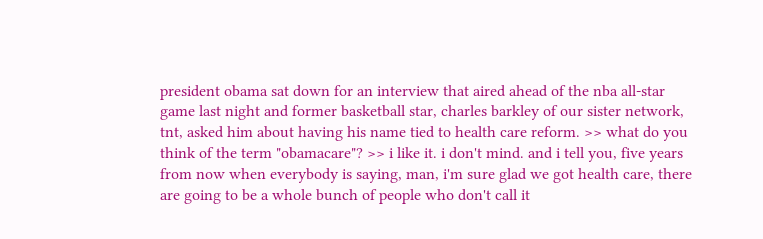president obama sat down for an interview that aired ahead of the nba all-star game last night and former basketball star, charles barkley of our sister network, tnt, asked him about having his name tied to health care reform. >> what do you think of the term "obamacare"? >> i like it. i don't mind. and i tell you, five years from now when everybody is saying, man, i'm sure glad we got health care, there are going to be a whole bunch of people who don't call it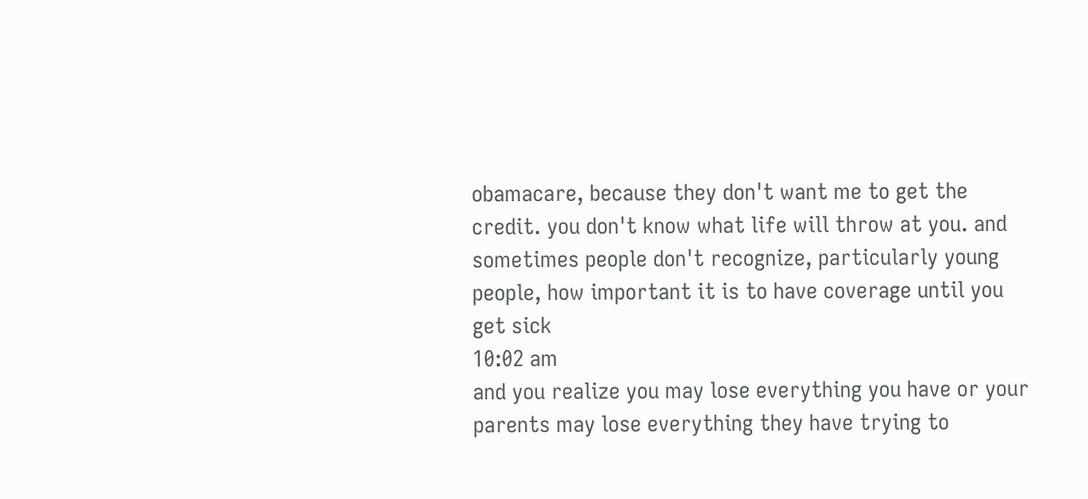obamacare, because they don't want me to get the credit. you don't know what life will throw at you. and sometimes people don't recognize, particularly young people, how important it is to have coverage until you get sick
10:02 am
and you realize you may lose everything you have or your parents may lose everything they have trying to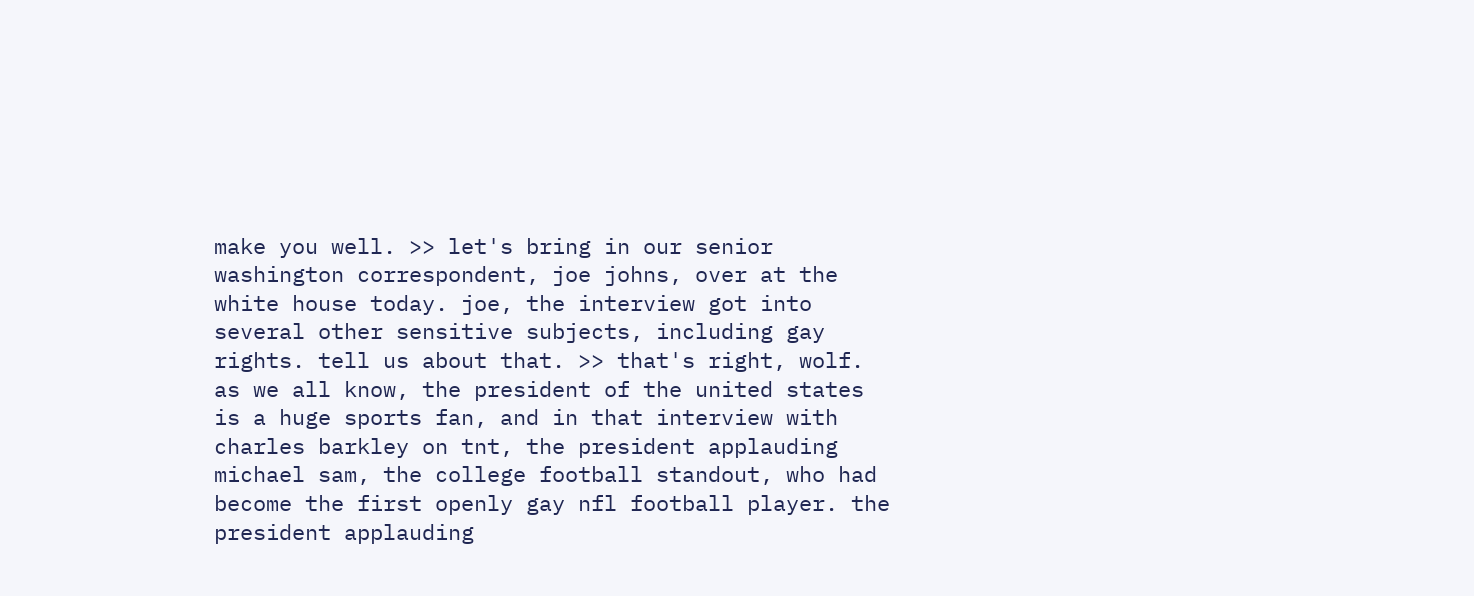make you well. >> let's bring in our senior washington correspondent, joe johns, over at the white house today. joe, the interview got into several other sensitive subjects, including gay rights. tell us about that. >> that's right, wolf. as we all know, the president of the united states is a huge sports fan, and in that interview with charles barkley on tnt, the president applauding michael sam, the college football standout, who had become the first openly gay nfl football player. the president applauding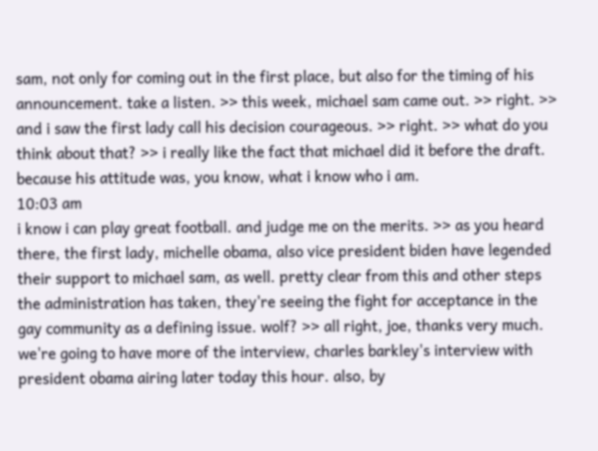sam, not only for coming out in the first place, but also for the timing of his announcement. take a listen. >> this week, michael sam came out. >> right. >> and i saw the first lady call his decision courageous. >> right. >> what do you think about that? >> i really like the fact that michael did it before the draft. because his attitude was, you know, what i know who i am.
10:03 am
i know i can play great football. and judge me on the merits. >> as you heard there, the first lady, michelle obama, also vice president biden have legended their support to michael sam, as well. pretty clear from this and other steps the administration has taken, they're seeing the fight for acceptance in the gay community as a defining issue. wolf? >> all right, joe, thanks very much. we're going to have more of the interview, charles barkley's interview with president obama airing later today this hour. also, by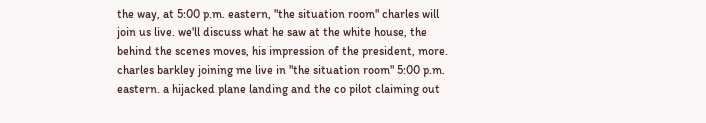the way, at 5:00 p.m. eastern, "the situation room" charles will join us live. we'll discuss what he saw at the white house, the behind the scenes moves, his impression of the president, more. charles barkley joining me live in "the situation room" 5:00 p.m. eastern. a hijacked plane landing and the co pilot claiming out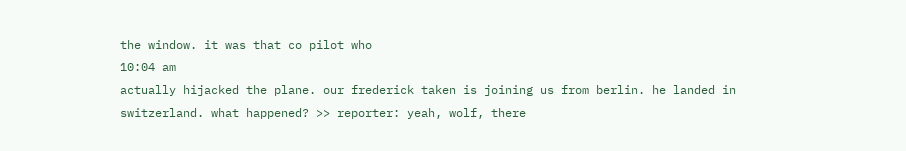the window. it was that co pilot who
10:04 am
actually hijacked the plane. our frederick taken is joining us from berlin. he landed in switzerland. what happened? >> reporter: yeah, wolf, there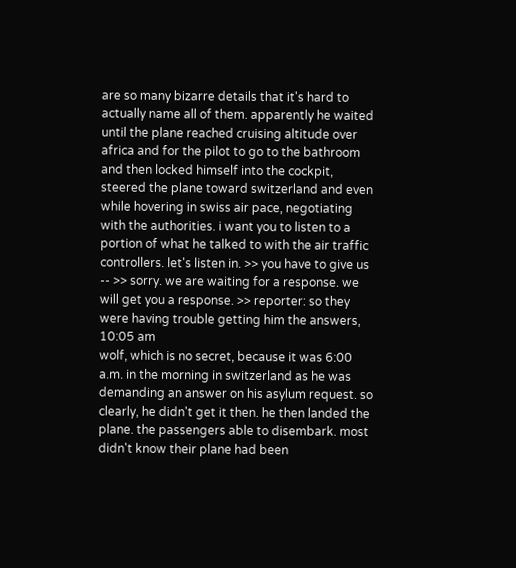are so many bizarre details that it's hard to actually name all of them. apparently he waited until the plane reached cruising altitude over africa and for the pilot to go to the bathroom and then locked himself into the cockpit, steered the plane toward switzerland and even while hovering in swiss air pace, negotiating with the authorities. i want you to listen to a portion of what he talked to with the air traffic controllers. let's listen in. >> you have to give us -- >> sorry. we are waiting for a response. we will get you a response. >> reporter: so they were having trouble getting him the answers,
10:05 am
wolf, which is no secret, because it was 6:00 a.m. in the morning in switzerland as he was demanding an answer on his asylum request. so clearly, he didn't get it then. he then landed the plane. the passengers able to disembark. most didn't know their plane had been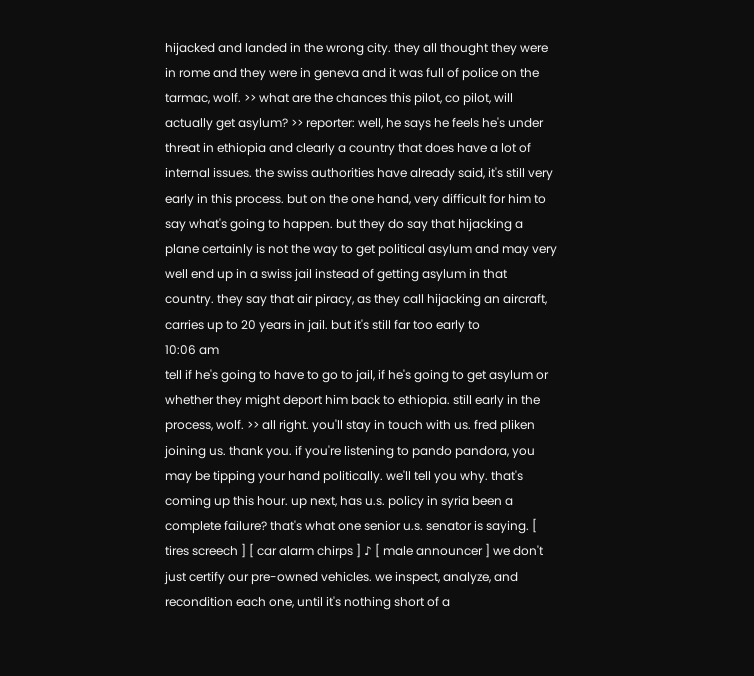hijacked and landed in the wrong city. they all thought they were in rome and they were in geneva and it was full of police on the tarmac, wolf. >> what are the chances this pilot, co pilot, will actually get asylum? >> reporter: well, he says he feels he's under threat in ethiopia and clearly a country that does have a lot of internal issues. the swiss authorities have already said, it's still very early in this process. but on the one hand, very difficult for him to say what's going to happen. but they do say that hijacking a plane certainly is not the way to get political asylum and may very well end up in a swiss jail instead of getting asylum in that country. they say that air piracy, as they call hijacking an aircraft, carries up to 20 years in jail. but it's still far too early to
10:06 am
tell if he's going to have to go to jail, if he's going to get asylum or whether they might deport him back to ethiopia. still early in the process, wolf. >> all right. you'll stay in touch with us. fred pliken joining us. thank you. if you're listening to pando pandora, you may be tipping your hand politically. we'll tell you why. that's coming up this hour. up next, has u.s. policy in syria been a complete failure? that's what one senior u.s. senator is saying. [ tires screech ] [ car alarm chirps ] ♪ [ male announcer ] we don't just certify our pre-owned vehicles. we inspect, analyze, and recondition each one, until it's nothing short of a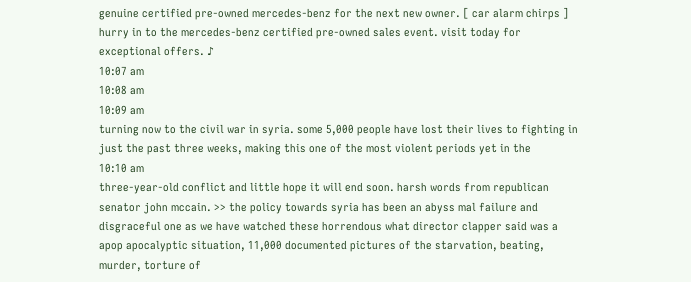genuine certified pre-owned mercedes-benz for the next new owner. [ car alarm chirps ] hurry in to the mercedes-benz certified pre-owned sales event. visit today for exceptional offers. ♪
10:07 am
10:08 am
10:09 am
turning now to the civil war in syria. some 5,000 people have lost their lives to fighting in just the past three weeks, making this one of the most violent periods yet in the
10:10 am
three-year-old conflict and little hope it will end soon. harsh words from republican senator john mccain. >> the policy towards syria has been an abyss mal failure and disgraceful one as we have watched these horrendous what director clapper said was a apop apocalyptic situation, 11,000 documented pictures of the starvation, beating, murder, torture of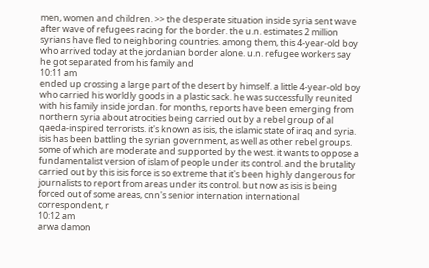men, women and children. >> the desperate situation inside syria sent wave after wave of refugees racing for the border. the u.n. estimates 2 million syrians have fled to neighboring countries. among them, this 4-year-old boy who arrived today at the jordanian border alone. u.n. refugee workers say he got separated from his family and
10:11 am
ended up crossing a large part of the desert by himself. a little 4-year-old boy who carried his worldly goods in a plastic sack. he was successfully reunited with his family inside jordan. for months, reports have been emerging from northern syria about atrocities being carried out by a rebel group of al qaeda-inspired terrorists. it's known as isis, the islamic state of iraq and syria. isis has been battling the syrian government, as well as other rebel groups. some of which are moderate and supported by the west. it wants to oppose a fundamentalist version of islam of people under its control. and the brutality carried out by this isis force is so extreme that it's been highly dangerous for journalists to report from areas under its control. but now as isis is being forced out of some areas, cnn's senior internation international correspondent, r
10:12 am
arwa damon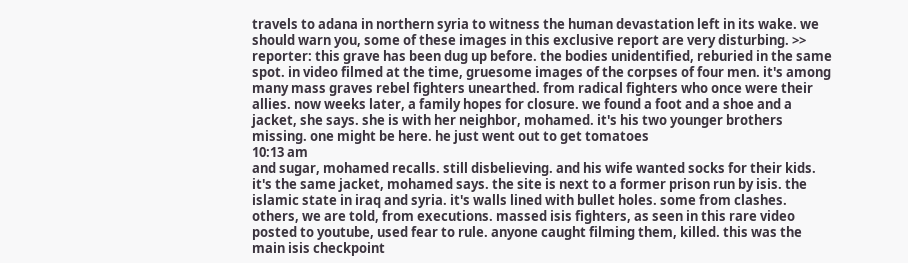travels to adana in northern syria to witness the human devastation left in its wake. we should warn you, some of these images in this exclusive report are very disturbing. >> reporter: this grave has been dug up before. the bodies unidentified, reburied in the same spot. in video filmed at the time, gruesome images of the corpses of four men. it's among many mass graves rebel fighters unearthed. from radical fighters who once were their allies. now weeks later, a family hopes for closure. we found a foot and a shoe and a jacket, she says. she is with her neighbor, mohamed. it's his two younger brothers missing. one might be here. he just went out to get tomatoes
10:13 am
and sugar, mohamed recalls. still disbelieving. and his wife wanted socks for their kids. it's the same jacket, mohamed says. the site is next to a former prison run by isis. the islamic state in iraq and syria. it's walls lined with bullet holes. some from clashes. others, we are told, from executions. massed isis fighters, as seen in this rare video posted to youtube, used fear to rule. anyone caught filming them, killed. this was the main isis checkpoint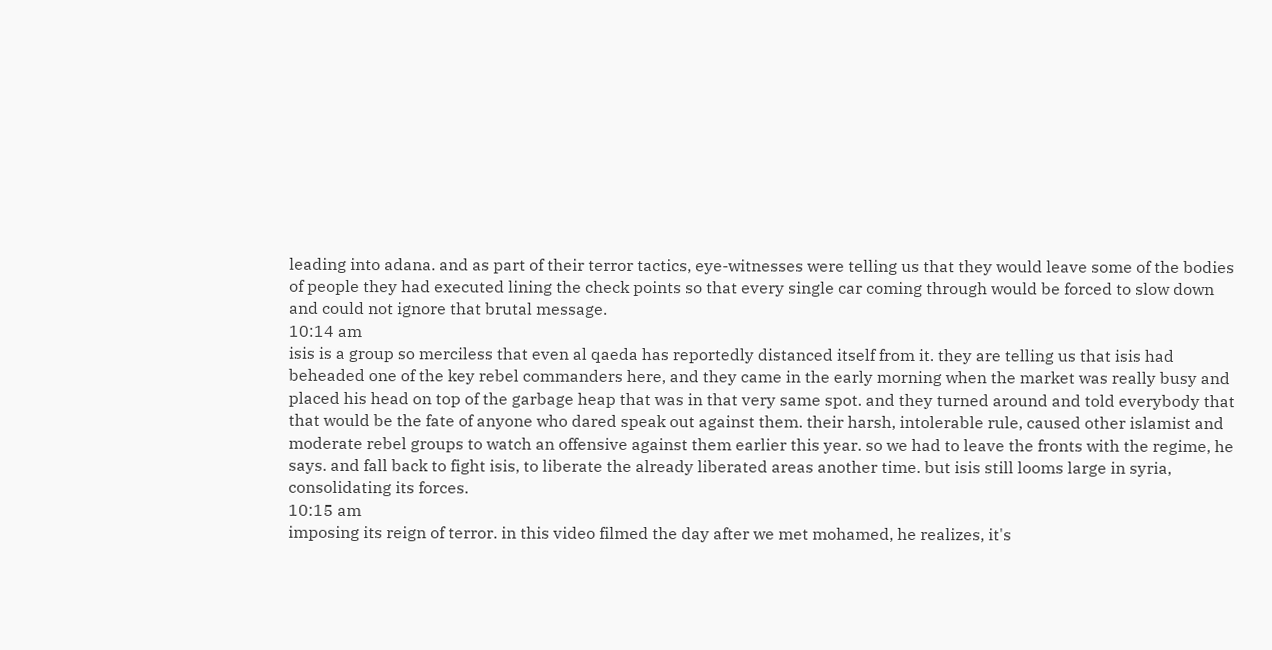leading into adana. and as part of their terror tactics, eye-witnesses were telling us that they would leave some of the bodies of people they had executed lining the check points so that every single car coming through would be forced to slow down and could not ignore that brutal message.
10:14 am
isis is a group so merciless that even al qaeda has reportedly distanced itself from it. they are telling us that isis had beheaded one of the key rebel commanders here, and they came in the early morning when the market was really busy and placed his head on top of the garbage heap that was in that very same spot. and they turned around and told everybody that that would be the fate of anyone who dared speak out against them. their harsh, intolerable rule, caused other islamist and moderate rebel groups to watch an offensive against them earlier this year. so we had to leave the fronts with the regime, he says. and fall back to fight isis, to liberate the already liberated areas another time. but isis still looms large in syria, consolidating its forces.
10:15 am
imposing its reign of terror. in this video filmed the day after we met mohamed, he realizes, it's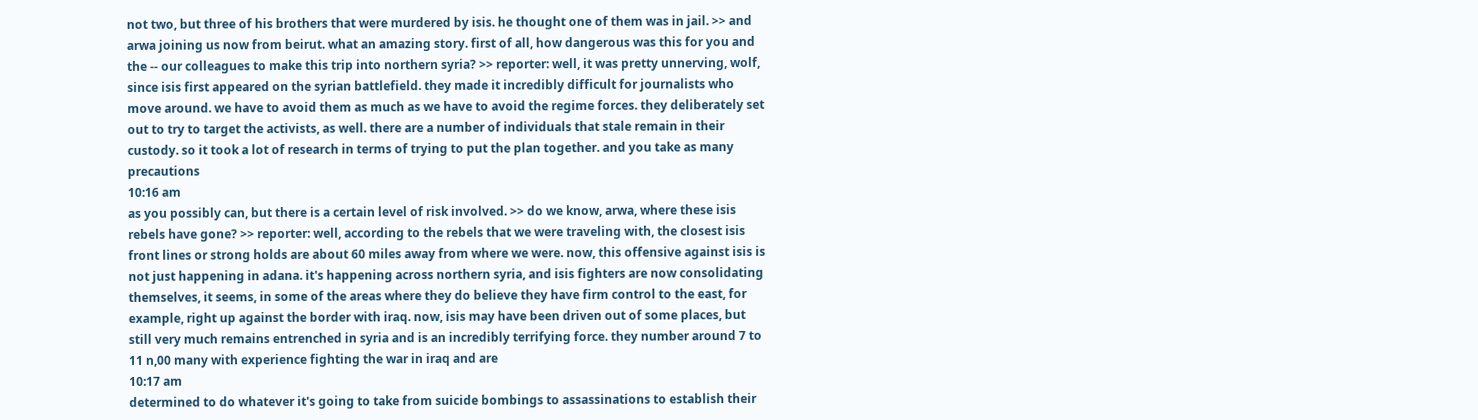not two, but three of his brothers that were murdered by isis. he thought one of them was in jail. >> and arwa joining us now from beirut. what an amazing story. first of all, how dangerous was this for you and the -- our colleagues to make this trip into northern syria? >> reporter: well, it was pretty unnerving, wolf, since isis first appeared on the syrian battlefield. they made it incredibly difficult for journalists who move around. we have to avoid them as much as we have to avoid the regime forces. they deliberately set out to try to target the activists, as well. there are a number of individuals that stale remain in their custody. so it took a lot of research in terms of trying to put the plan together. and you take as many precautions
10:16 am
as you possibly can, but there is a certain level of risk involved. >> do we know, arwa, where these isis rebels have gone? >> reporter: well, according to the rebels that we were traveling with, the closest isis front lines or strong holds are about 60 miles away from where we were. now, this offensive against isis is not just happening in adana. it's happening across northern syria, and isis fighters are now consolidating themselves, it seems, in some of the areas where they do believe they have firm control to the east, for example, right up against the border with iraq. now, isis may have been driven out of some places, but still very much remains entrenched in syria and is an incredibly terrifying force. they number around 7 to 11 n,00 many with experience fighting the war in iraq and are
10:17 am
determined to do whatever it's going to take from suicide bombings to assassinations to establish their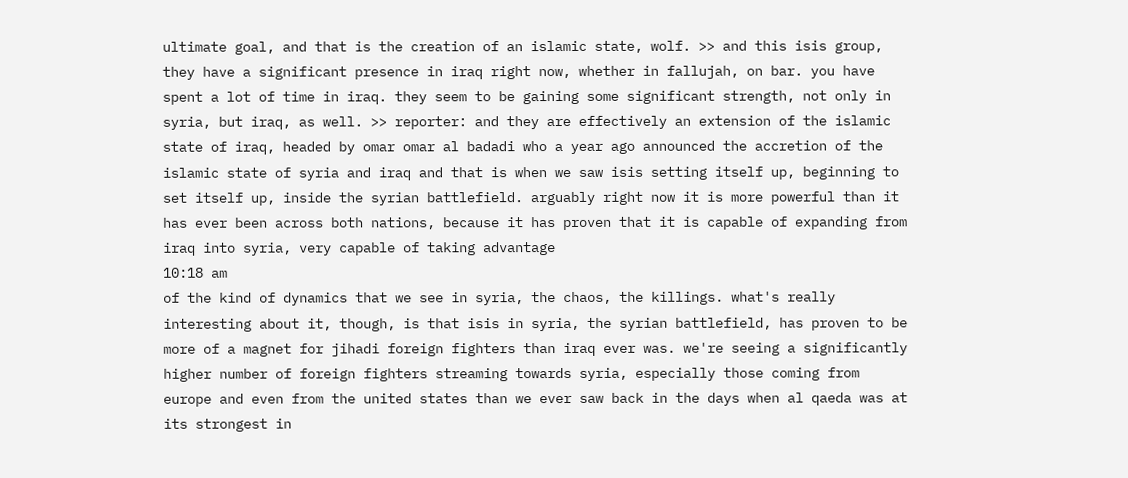ultimate goal, and that is the creation of an islamic state, wolf. >> and this isis group, they have a significant presence in iraq right now, whether in fallujah, on bar. you have spent a lot of time in iraq. they seem to be gaining some significant strength, not only in syria, but iraq, as well. >> reporter: and they are effectively an extension of the islamic state of iraq, headed by omar omar al badadi who a year ago announced the accretion of the islamic state of syria and iraq and that is when we saw isis setting itself up, beginning to set itself up, inside the syrian battlefield. arguably right now it is more powerful than it has ever been across both nations, because it has proven that it is capable of expanding from iraq into syria, very capable of taking advantage
10:18 am
of the kind of dynamics that we see in syria, the chaos, the killings. what's really interesting about it, though, is that isis in syria, the syrian battlefield, has proven to be more of a magnet for jihadi foreign fighters than iraq ever was. we're seeing a significantly higher number of foreign fighters streaming towards syria, especially those coming from europe and even from the united states than we ever saw back in the days when al qaeda was at its strongest in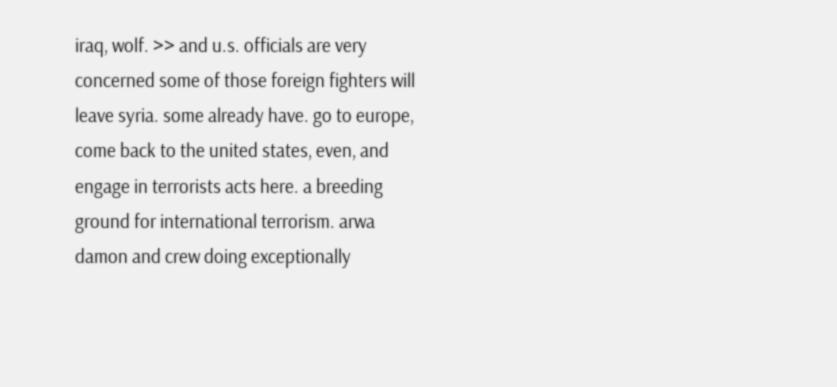iraq, wolf. >> and u.s. officials are very concerned some of those foreign fighters will leave syria. some already have. go to europe, come back to the united states, even, and engage in terrorists acts here. a breeding ground for international terrorism. arwa damon and crew doing exceptionally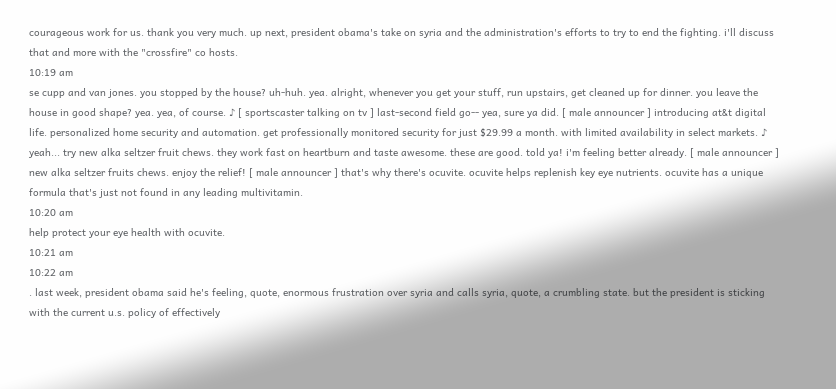courageous work for us. thank you very much. up next, president obama's take on syria and the administration's efforts to try to end the fighting. i'll discuss that and more with the "crossfire" co hosts.
10:19 am
se cupp and van jones. you stopped by the house? uh-huh. yea. alright, whenever you get your stuff, run upstairs, get cleaned up for dinner. you leave the house in good shape? yea. yea, of course. ♪ [ sportscaster talking on tv ] last-second field go-- yea, sure ya did. [ male announcer ] introducing at&t digital life. personalized home security and automation. get professionally monitored security for just $29.99 a month. with limited availability in select markets. ♪ yeah... try new alka seltzer fruit chews. they work fast on heartburn and taste awesome. these are good. told ya! i'm feeling better already. [ male announcer ] new alka seltzer fruits chews. enjoy the relief! [ male announcer ] that's why there's ocuvite. ocuvite helps replenish key eye nutrients. ocuvite has a unique formula that's just not found in any leading multivitamin.
10:20 am
help protect your eye health with ocuvite.
10:21 am
10:22 am
. last week, president obama said he's feeling, quote, enormous frustration over syria and calls syria, quote, a crumbling state. but the president is sticking with the current u.s. policy of effectively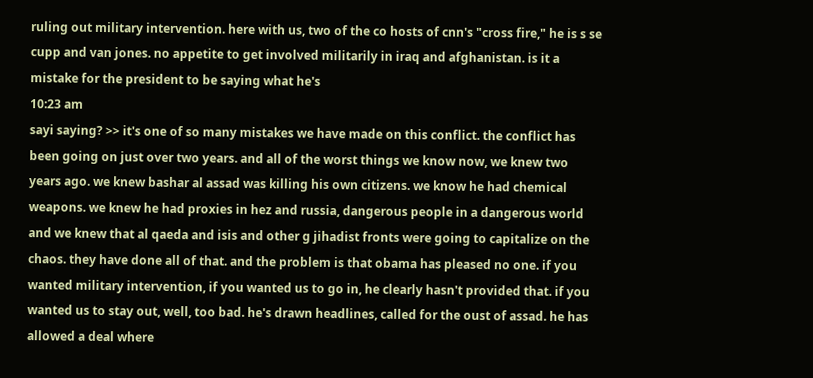ruling out military intervention. here with us, two of the co hosts of cnn's "cross fire," he is s se cupp and van jones. no appetite to get involved militarily in iraq and afghanistan. is it a mistake for the president to be saying what he's
10:23 am
sayi saying? >> it's one of so many mistakes we have made on this conflict. the conflict has been going on just over two years. and all of the worst things we know now, we knew two years ago. we knew bashar al assad was killing his own citizens. we know he had chemical weapons. we knew he had proxies in hez and russia, dangerous people in a dangerous world and we knew that al qaeda and isis and other g jihadist fronts were going to capitalize on the chaos. they have done all of that. and the problem is that obama has pleased no one. if you wanted military intervention, if you wanted us to go in, he clearly hasn't provided that. if you wanted us to stay out, well, too bad. he's drawn headlines, called for the oust of assad. he has allowed a deal where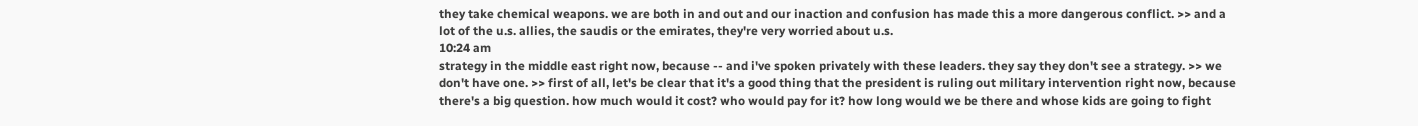they take chemical weapons. we are both in and out and our inaction and confusion has made this a more dangerous conflict. >> and a lot of the u.s. allies, the saudis or the emirates, they're very worried about u.s.
10:24 am
strategy in the middle east right now, because -- and i've spoken privately with these leaders. they say they don't see a strategy. >> we don't have one. >> first of all, let's be clear that it's a good thing that the president is ruling out military intervention right now, because there's a big question. how much would it cost? who would pay for it? how long would we be there and whose kids are going to fight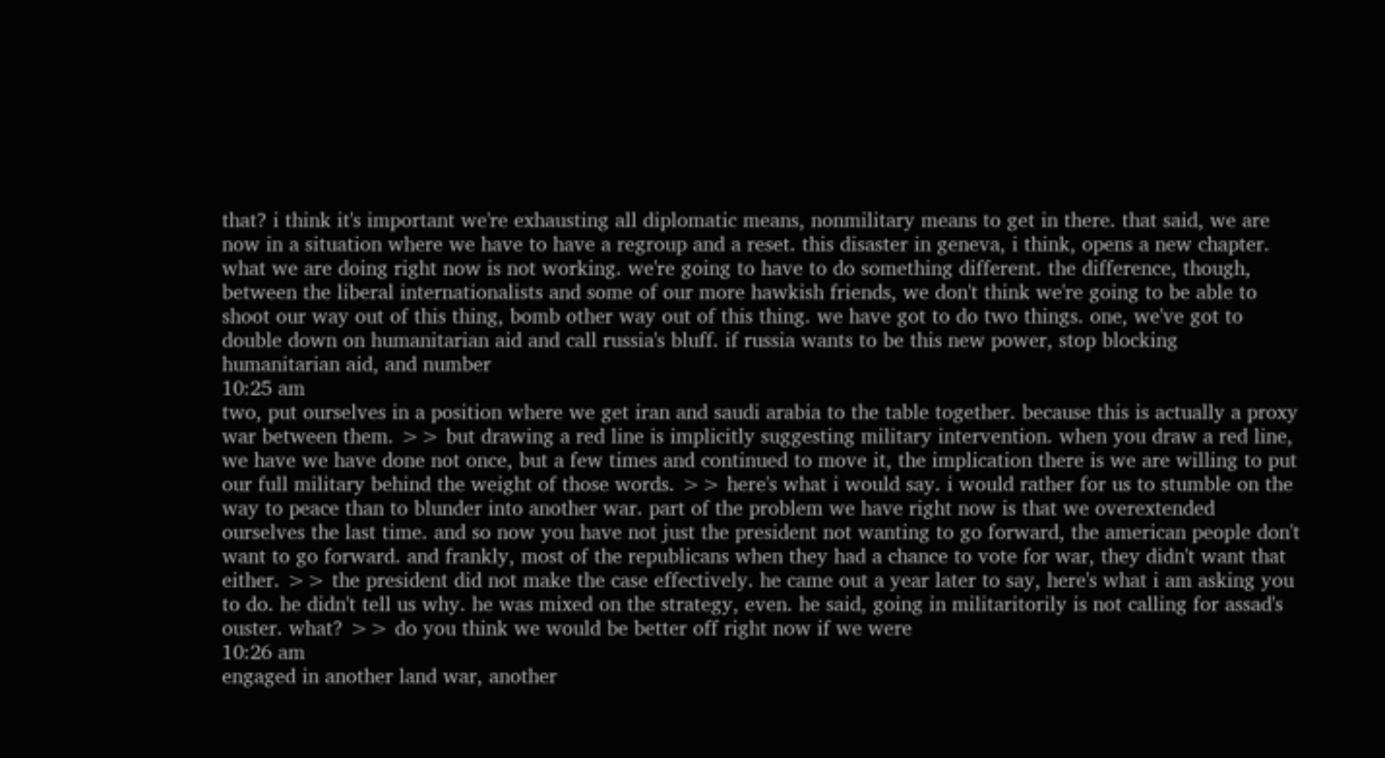that? i think it's important we're exhausting all diplomatic means, nonmilitary means to get in there. that said, we are now in a situation where we have to have a regroup and a reset. this disaster in geneva, i think, opens a new chapter. what we are doing right now is not working. we're going to have to do something different. the difference, though, between the liberal internationalists and some of our more hawkish friends, we don't think we're going to be able to shoot our way out of this thing, bomb other way out of this thing. we have got to do two things. one, we've got to double down on humanitarian aid and call russia's bluff. if russia wants to be this new power, stop blocking humanitarian aid, and number
10:25 am
two, put ourselves in a position where we get iran and saudi arabia to the table together. because this is actually a proxy war between them. >> but drawing a red line is implicitly suggesting military intervention. when you draw a red line, we have we have done not once, but a few times and continued to move it, the implication there is we are willing to put our full military behind the weight of those words. >> here's what i would say. i would rather for us to stumble on the way to peace than to blunder into another war. part of the problem we have right now is that we overextended ourselves the last time. and so now you have not just the president not wanting to go forward, the american people don't want to go forward. and frankly, most of the republicans when they had a chance to vote for war, they didn't want that either. >> the president did not make the case effectively. he came out a year later to say, here's what i am asking you to do. he didn't tell us why. he was mixed on the strategy, even. he said, going in militaritorily is not calling for assad's ouster. what? >> do you think we would be better off right now if we were
10:26 am
engaged in another land war, another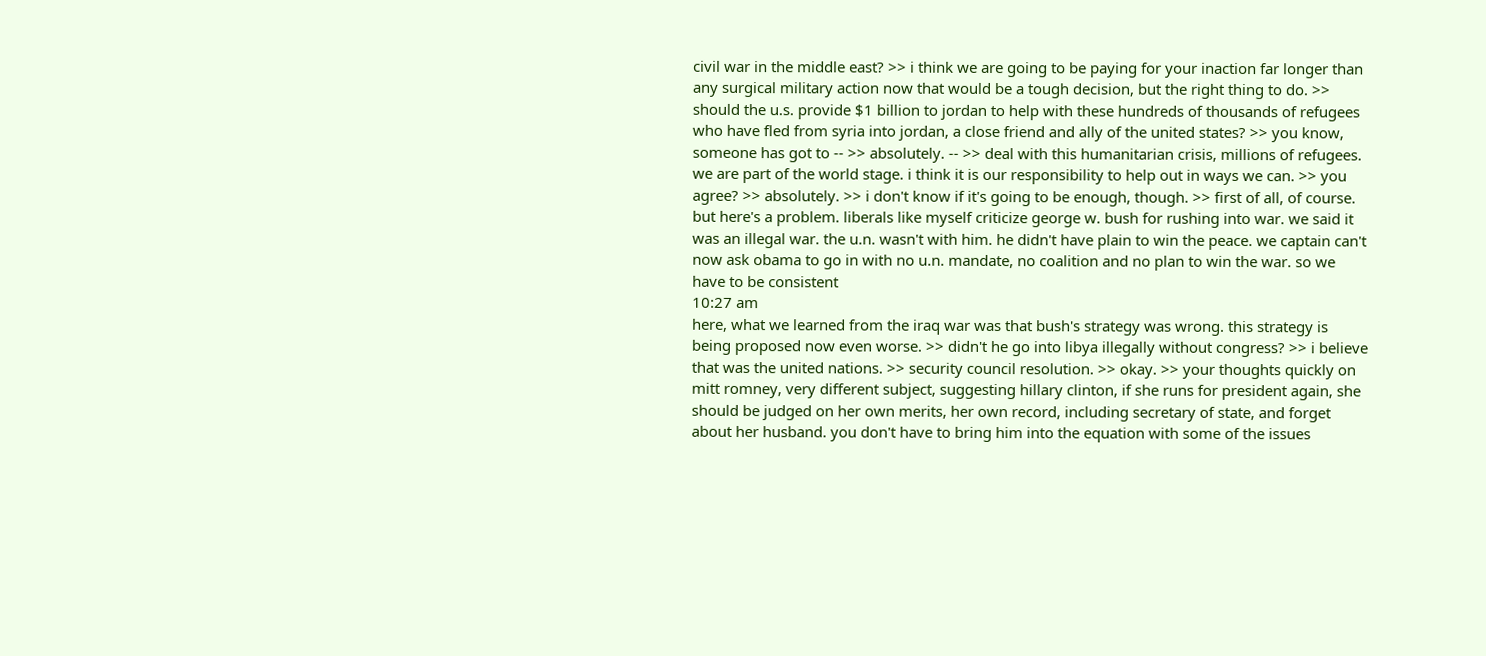civil war in the middle east? >> i think we are going to be paying for your inaction far longer than any surgical military action now that would be a tough decision, but the right thing to do. >> should the u.s. provide $1 billion to jordan to help with these hundreds of thousands of refugees who have fled from syria into jordan, a close friend and ally of the united states? >> you know, someone has got to -- >> absolutely. -- >> deal with this humanitarian crisis, millions of refugees. we are part of the world stage. i think it is our responsibility to help out in ways we can. >> you agree? >> absolutely. >> i don't know if it's going to be enough, though. >> first of all, of course. but here's a problem. liberals like myself criticize george w. bush for rushing into war. we said it was an illegal war. the u.n. wasn't with him. he didn't have plain to win the peace. we captain can't now ask obama to go in with no u.n. mandate, no coalition and no plan to win the war. so we have to be consistent
10:27 am
here, what we learned from the iraq war was that bush's strategy was wrong. this strategy is being proposed now even worse. >> didn't he go into libya illegally without congress? >> i believe that was the united nations. >> security council resolution. >> okay. >> your thoughts quickly on mitt romney, very different subject, suggesting hillary clinton, if she runs for president again, she should be judged on her own merits, her own record, including secretary of state, and forget about her husband. you don't have to bring him into the equation with some of the issues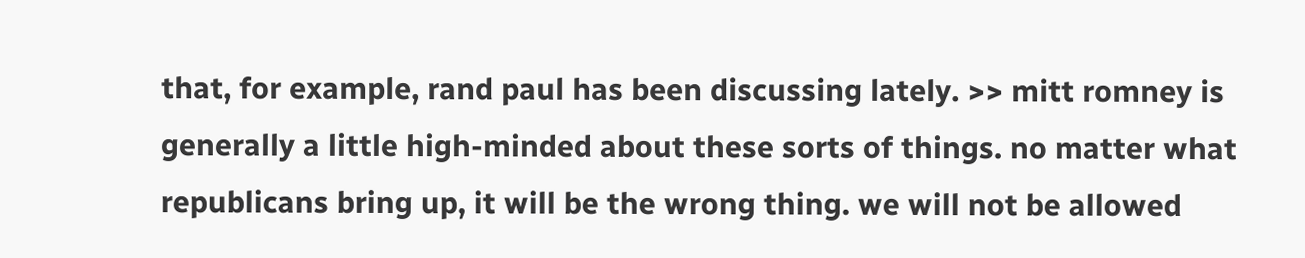that, for example, rand paul has been discussing lately. >> mitt romney is generally a little high-minded about these sorts of things. no matter what republicans bring up, it will be the wrong thing. we will not be allowed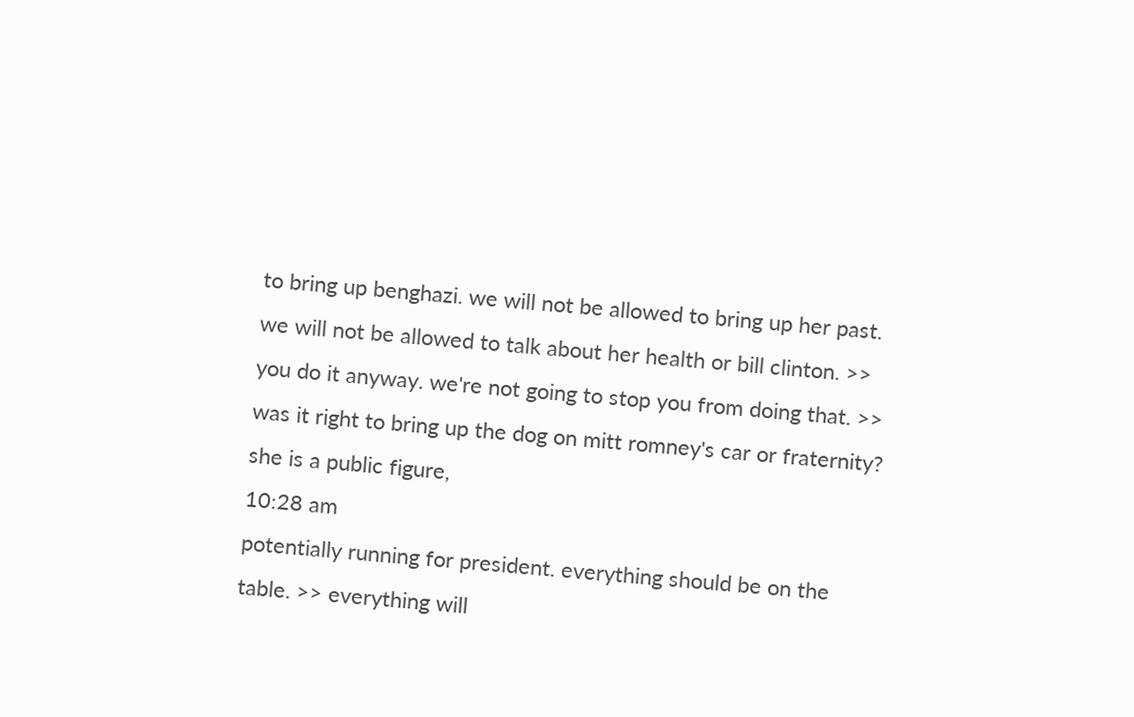to bring up benghazi. we will not be allowed to bring up her past. we will not be allowed to talk about her health or bill clinton. >> you do it anyway. we're not going to stop you from doing that. >> was it right to bring up the dog on mitt romney's car or fraternity? she is a public figure,
10:28 am
potentially running for president. everything should be on the table. >> everything will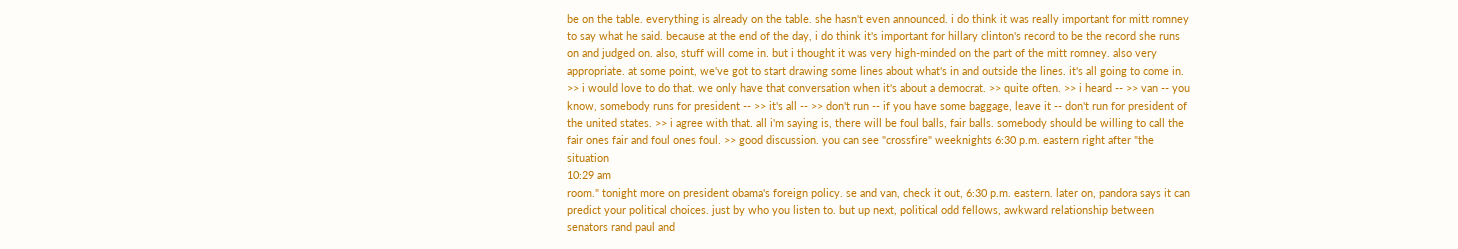be on the table. everything is already on the table. she hasn't even announced. i do think it was really important for mitt romney to say what he said. because at the end of the day, i do think it's important for hillary clinton's record to be the record she runs on and judged on. also, stuff will come in. but i thought it was very high-minded on the part of the mitt romney. also very appropriate. at some point, we've got to start drawing some lines about what's in and outside the lines. it's all going to come in. >> i would love to do that. we only have that conversation when it's about a democrat. >> quite often. >> i heard -- >> van -- you know, somebody runs for president -- >> it's all -- >> don't run -- if you have some baggage, leave it -- don't run for president of the united states. >> i agree with that. all i'm saying is, there will be foul balls, fair balls. somebody should be willing to call the fair ones fair and foul ones foul. >> good discussion. you can see "crossfire" weeknights 6:30 p.m. eastern right after "the situation
10:29 am
room." tonight more on president obama's foreign policy. se and van, check it out, 6:30 p.m. eastern. later on, pandora says it can predict your political choices. just by who you listen to. but up next, political odd fellows, awkward relationship between senators rand paul and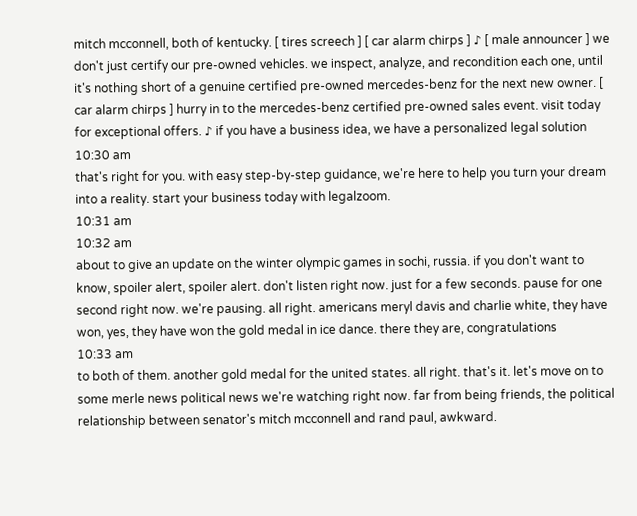mitch mcconnell, both of kentucky. [ tires screech ] [ car alarm chirps ] ♪ [ male announcer ] we don't just certify our pre-owned vehicles. we inspect, analyze, and recondition each one, until it's nothing short of a genuine certified pre-owned mercedes-benz for the next new owner. [ car alarm chirps ] hurry in to the mercedes-benz certified pre-owned sales event. visit today for exceptional offers. ♪ if you have a business idea, we have a personalized legal solution
10:30 am
that's right for you. with easy step-by-step guidance, we're here to help you turn your dream into a reality. start your business today with legalzoom.
10:31 am
10:32 am
about to give an update on the winter olympic games in sochi, russia. if you don't want to know, spoiler alert, spoiler alert. don't listen right now. just for a few seconds. pause for one second right now. we're pausing. all right. americans meryl davis and charlie white, they have won, yes, they have won the gold medal in ice dance. there they are, congratulations
10:33 am
to both of them. another gold medal for the united states. all right. that's it. let's move on to some merle news political news we're watching right now. far from being friends, the political relationship between senator's mitch mcconnell and rand paul, awkward.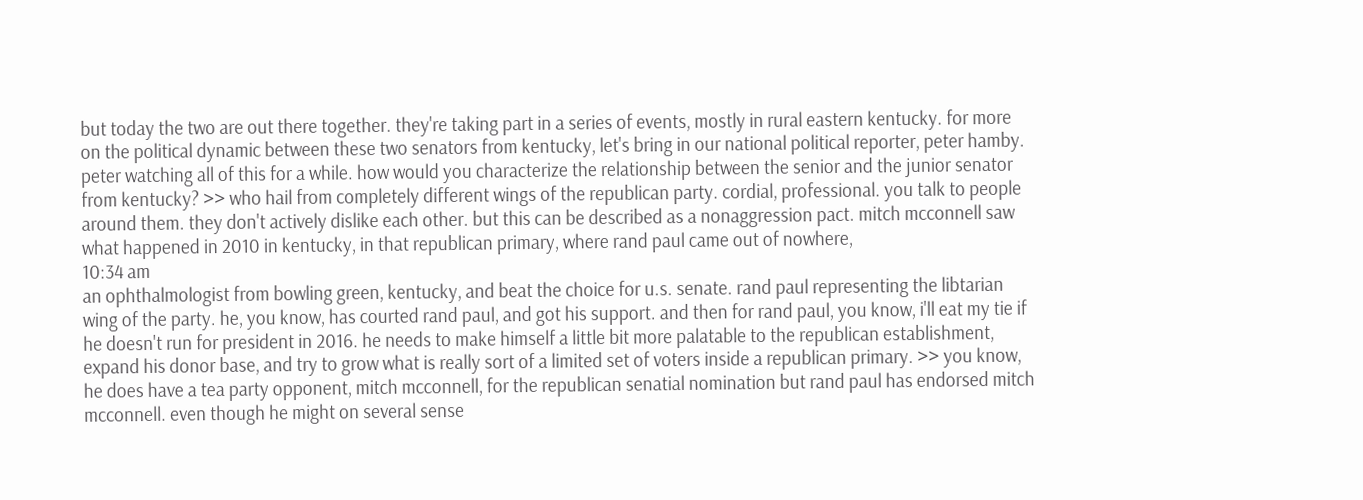but today the two are out there together. they're taking part in a series of events, mostly in rural eastern kentucky. for more on the political dynamic between these two senators from kentucky, let's bring in our national political reporter, peter hamby. peter watching all of this for a while. how would you characterize the relationship between the senior and the junior senator from kentucky? >> who hail from completely different wings of the republican party. cordial, professional. you talk to people around them. they don't actively dislike each other. but this can be described as a nonaggression pact. mitch mcconnell saw what happened in 2010 in kentucky, in that republican primary, where rand paul came out of nowhere,
10:34 am
an ophthalmologist from bowling green, kentucky, and beat the choice for u.s. senate. rand paul representing the libtarian wing of the party. he, you know, has courted rand paul, and got his support. and then for rand paul, you know, i'll eat my tie if he doesn't run for president in 2016. he needs to make himself a little bit more palatable to the republican establishment, expand his donor base, and try to grow what is really sort of a limited set of voters inside a republican primary. >> you know, he does have a tea party opponent, mitch mcconnell, for the republican senatial nomination but rand paul has endorsed mitch mcconnell. even though he might on several sense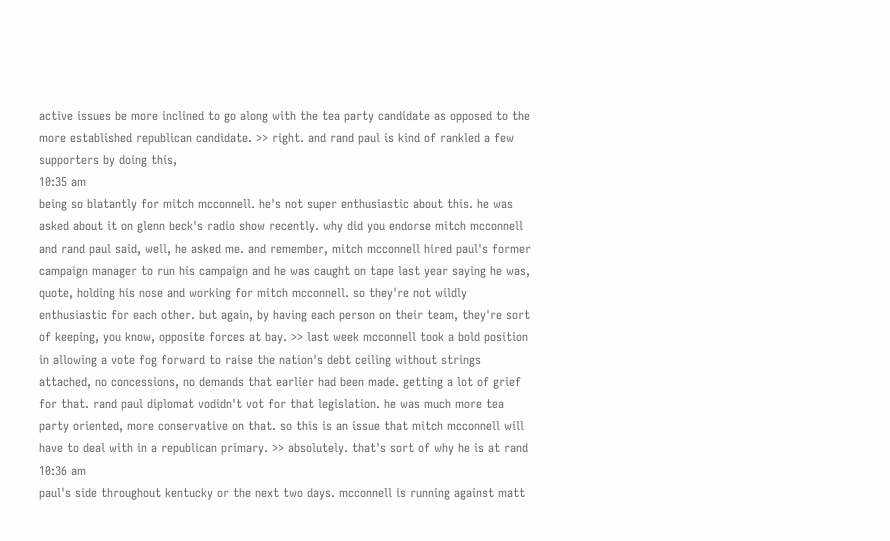active issues be more inclined to go along with the tea party candidate as opposed to the more established republican candidate. >> right. and rand paul is kind of rankled a few supporters by doing this,
10:35 am
being so blatantly for mitch mcconnell. he's not super enthusiastic about this. he was asked about it on glenn beck's radio show recently. why did you endorse mitch mcconnell and rand paul said, well, he asked me. and remember, mitch mcconnell hired paul's former campaign manager to run his campaign and he was caught on tape last year saying he was, quote, holding his nose and working for mitch mcconnell. so they're not wildly enthusiastic for each other. but again, by having each person on their team, they're sort of keeping, you know, opposite forces at bay. >> last week mcconnell took a bold position in allowing a vote fog forward to raise the nation's debt ceiling without strings attached, no concessions, no demands that earlier had been made. getting a lot of grief for that. rand paul diplomat vodidn't vot for that legislation. he was much more tea party oriented, more conservative on that. so this is an issue that mitch mcconnell will have to deal with in a republican primary. >> absolutely. that's sort of why he is at rand
10:36 am
paul's side throughout kentucky or the next two days. mcconnell is running against matt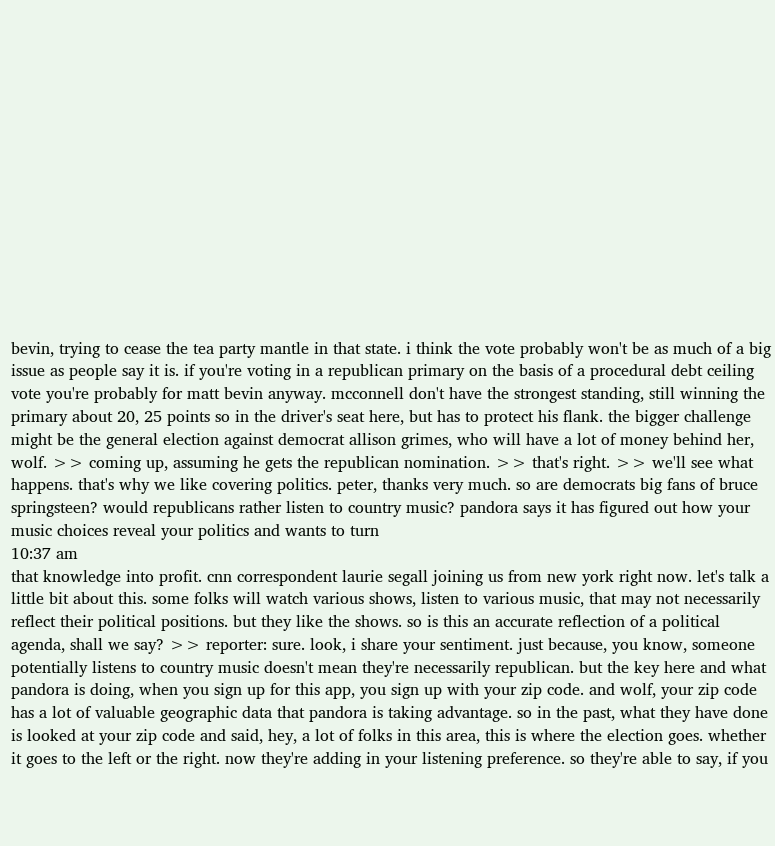bevin, trying to cease the tea party mantle in that state. i think the vote probably won't be as much of a big issue as people say it is. if you're voting in a republican primary on the basis of a procedural debt ceiling vote you're probably for matt bevin anyway. mcconnell don't have the strongest standing, still winning the primary about 20, 25 points so in the driver's seat here, but has to protect his flank. the bigger challenge might be the general election against democrat allison grimes, who will have a lot of money behind her, wolf. >> coming up, assuming he gets the republican nomination. >> that's right. >> we'll see what happens. that's why we like covering politics. peter, thanks very much. so are democrats big fans of bruce springsteen? would republicans rather listen to country music? pandora says it has figured out how your music choices reveal your politics and wants to turn
10:37 am
that knowledge into profit. cnn correspondent laurie segall joining us from new york right now. let's talk a little bit about this. some folks will watch various shows, listen to various music, that may not necessarily reflect their political positions. but they like the shows. so is this an accurate reflection of a political agenda, shall we say? >> reporter: sure. look, i share your sentiment. just because, you know, someone potentially listens to country music doesn't mean they're necessarily republican. but the key here and what pandora is doing, when you sign up for this app, you sign up with your zip code. and wolf, your zip code has a lot of valuable geographic data that pandora is taking advantage. so in the past, what they have done is looked at your zip code and said, hey, a lot of folks in this area, this is where the election goes. whether it goes to the left or the right. now they're adding in your listening preference. so they're able to say, if you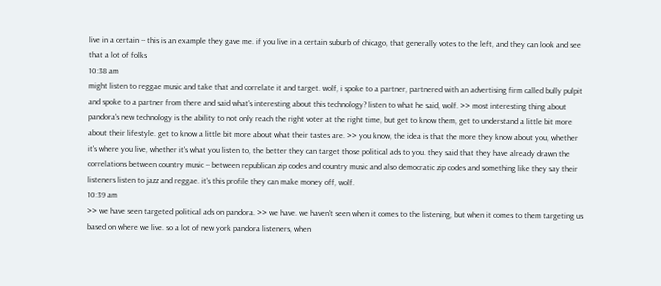live in a certain -- this is an example they gave me. if you live in a certain suburb of chicago, that generally votes to the left, and they can look and see that a lot of folks
10:38 am
might listen to reggae music and take that and correlate it and target. wolf, i spoke to a partner, partnered with an advertising firm called bully pulpit and spoke to a partner from there and said what's interesting about this technology? listen to what he said, wolf. >> most interesting thing about pandora's new technology is the ability to not only reach the right voter at the right time, but get to know them, get to understand a little bit more about their lifestyle. get to know a little bit more about what their tastes are. >> you know, the idea is that the more they know about you, whether it's where you live, whether it's what you listen to, the better they can target those political ads to you. they said that they have already drawn the correlations between country music -- between republican zip codes and country music and also democratic zip codes and something like they say their listeners listen to jazz and reggae. it's this profile they can make money off, wolf.
10:39 am
>> we have seen targeted political ads on pandora. >> we have. we haven't seen when it comes to the listening, but when it comes to them targeting us based on where we live. so a lot of new york pandora listeners, when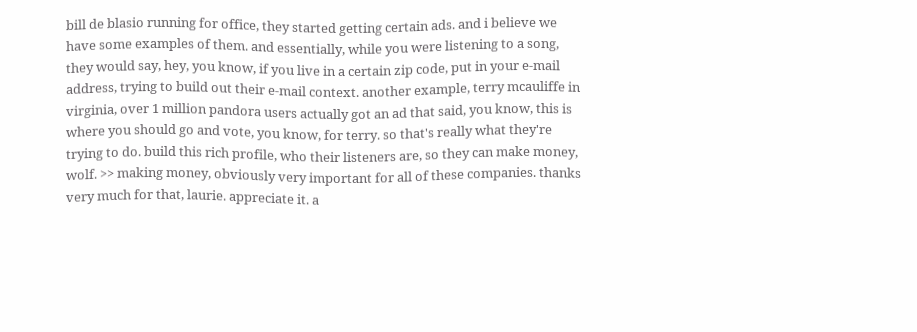bill de blasio running for office, they started getting certain ads. and i believe we have some examples of them. and essentially, while you were listening to a song, they would say, hey, you know, if you live in a certain zip code, put in your e-mail address, trying to build out their e-mail context. another example, terry mcauliffe in virginia, over 1 million pandora users actually got an ad that said, you know, this is where you should go and vote, you know, for terry. so that's really what they're trying to do. build this rich profile, who their listeners are, so they can make money, wolf. >> making money, obviously very important for all of these companies. thanks very much for that, laurie. appreciate it. a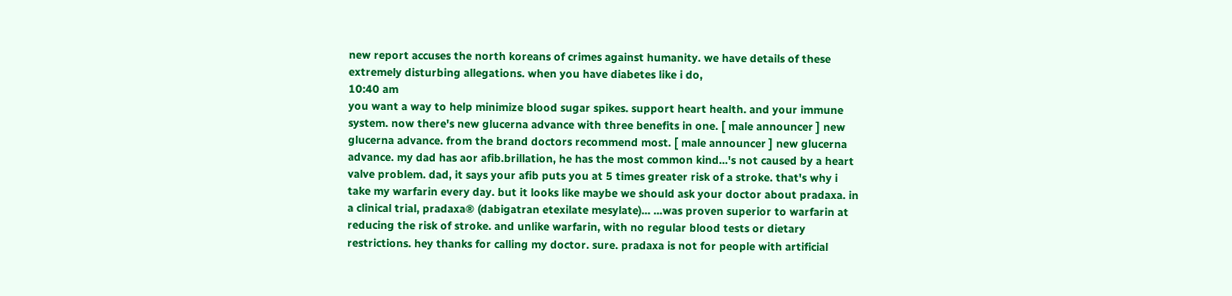new report accuses the north koreans of crimes against humanity. we have details of these extremely disturbing allegations. when you have diabetes like i do,
10:40 am
you want a way to help minimize blood sugar spikes. support heart health. and your immune system. now there's new glucerna advance with three benefits in one. [ male announcer ] new glucerna advance. from the brand doctors recommend most. [ male announcer ] new glucerna advance. my dad has aor afib.brillation, he has the most common kind...'s not caused by a heart valve problem. dad, it says your afib puts you at 5 times greater risk of a stroke. that's why i take my warfarin every day. but it looks like maybe we should ask your doctor about pradaxa. in a clinical trial, pradaxa® (dabigatran etexilate mesylate)... ...was proven superior to warfarin at reducing the risk of stroke. and unlike warfarin, with no regular blood tests or dietary restrictions. hey thanks for calling my doctor. sure. pradaxa is not for people with artificial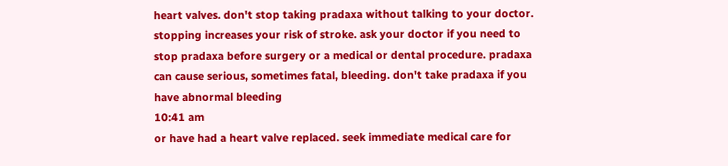heart valves. don't stop taking pradaxa without talking to your doctor. stopping increases your risk of stroke. ask your doctor if you need to stop pradaxa before surgery or a medical or dental procedure. pradaxa can cause serious, sometimes fatal, bleeding. don't take pradaxa if you have abnormal bleeding
10:41 am
or have had a heart valve replaced. seek immediate medical care for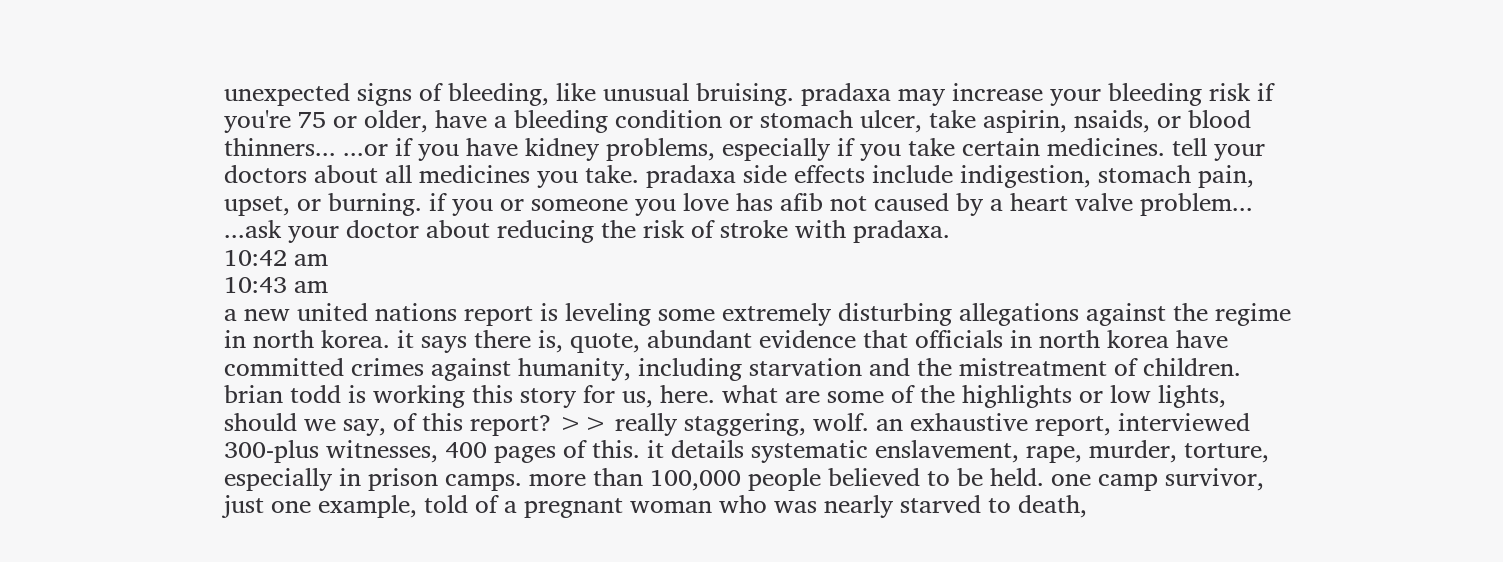unexpected signs of bleeding, like unusual bruising. pradaxa may increase your bleeding risk if you're 75 or older, have a bleeding condition or stomach ulcer, take aspirin, nsaids, or blood thinners... ...or if you have kidney problems, especially if you take certain medicines. tell your doctors about all medicines you take. pradaxa side effects include indigestion, stomach pain, upset, or burning. if you or someone you love has afib not caused by a heart valve problem... ...ask your doctor about reducing the risk of stroke with pradaxa.
10:42 am
10:43 am
a new united nations report is leveling some extremely disturbing allegations against the regime in north korea. it says there is, quote, abundant evidence that officials in north korea have committed crimes against humanity, including starvation and the mistreatment of children. brian todd is working this story for us, here. what are some of the highlights or low lights, should we say, of this report? >> really staggering, wolf. an exhaustive report, interviewed 300-plus witnesses, 400 pages of this. it details systematic enslavement, rape, murder, torture, especially in prison camps. more than 100,000 people believed to be held. one camp survivor, just one example, told of a pregnant woman who was nearly starved to death,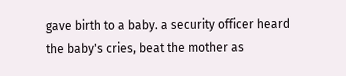gave birth to a baby. a security officer heard the baby's cries, beat the mother as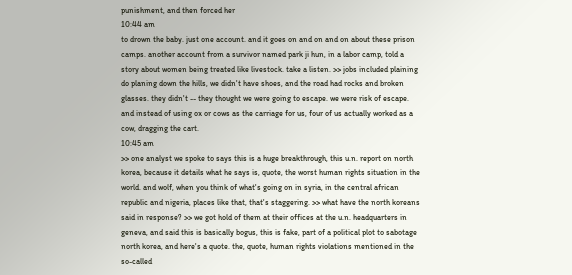punishment, and then forced her
10:44 am
to drown the baby. just one account. and it goes on and on and on about these prison camps. another account from a survivor named park ji hun, in a labor camp, told a story about women being treated like livestock. take a listen. >> jobs included plaining do planing down the hills, we didn't have shoes, and the road had rocks and broken glasses. they didn't -- they thought we were going to escape. we were risk of escape. and instead of using ox or cows as the carriage for us, four of us actually worked as a cow, dragging the cart.
10:45 am
>> one analyst we spoke to says this is a huge breakthrough, this u.n. report on north korea, because it details what he says is, quote, the worst human rights situation in the world. and wolf, when you think of what's going on in syria, in the central african republic and nigeria, places like that, that's staggering. >> what have the north koreans said in response? >> we got hold of them at their offices at the u.n. headquarters in geneva, and said this is basically bogus, this is fake, part of a political plot to sabotage north korea, and here's a quote. the, quote, human rights violations mentioned in the so-called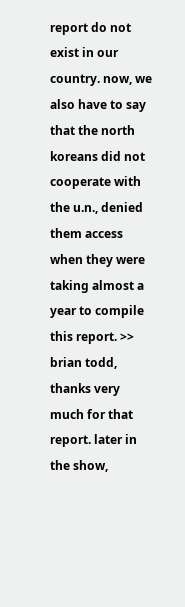report do not exist in our country. now, we also have to say that the north koreans did not cooperate with the u.n., denied them access when they were taking almost a year to compile this report. >> brian todd, thanks very much for that report. later in the show,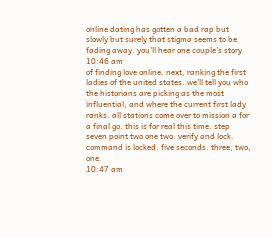online dating has gotten a bad rap but slowly but surely that stigma seems to be fading away. you'll hear one couple's story
10:46 am
of finding love online. next, ranking the first ladies of the united states. we'll tell you who the historians are picking as the most influential, and where the current first lady ranks. all stations come over to mission a for a final go. this is for real this time. step seven point two one two. verify and lock. command is locked. five seconds. three, two, one.
10:47 am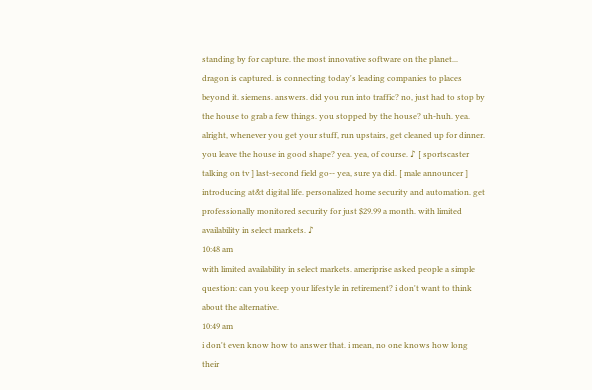standing by for capture. the most innovative software on the planet... dragon is captured. is connecting today's leading companies to places beyond it. siemens. answers. did you run into traffic? no, just had to stop by the house to grab a few things. you stopped by the house? uh-huh. yea. alright, whenever you get your stuff, run upstairs, get cleaned up for dinner. you leave the house in good shape? yea. yea, of course. ♪ [ sportscaster talking on tv ] last-second field go-- yea, sure ya did. [ male announcer ] introducing at&t digital life. personalized home security and automation. get professionally monitored security for just $29.99 a month. with limited availability in select markets. ♪
10:48 am
with limited availability in select markets. ameriprise asked people a simple question: can you keep your lifestyle in retirement? i don't want to think about the alternative.
10:49 am
i don't even know how to answer that. i mean, no one knows how long their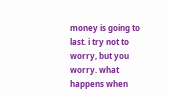money is going to last. i try not to worry, but you worry. what happens when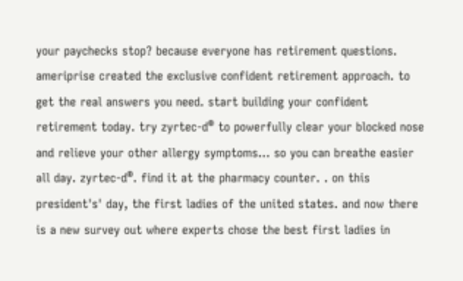your paychecks stop? because everyone has retirement questions. ameriprise created the exclusive confident retirement approach. to get the real answers you need. start building your confident retirement today. try zyrtec-d® to powerfully clear your blocked nose and relieve your other allergy symptoms... so you can breathe easier all day. zyrtec-d®. find it at the pharmacy counter. . on this president's' day, the first ladies of the united states. and now there is a new survey out where experts chose the best first ladies in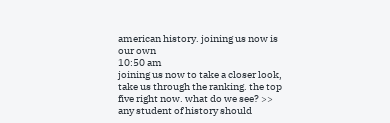american history. joining us now is our own
10:50 am
joining us now to take a closer look, take us through the ranking. the top five right now. what do we see? >> any student of history should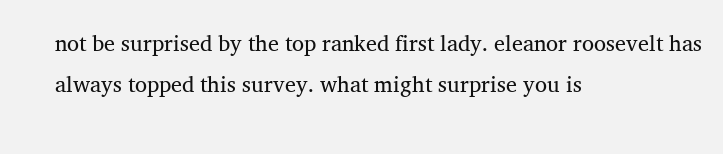not be surprised by the top ranked first lady. eleanor roosevelt has always topped this survey. what might surprise you is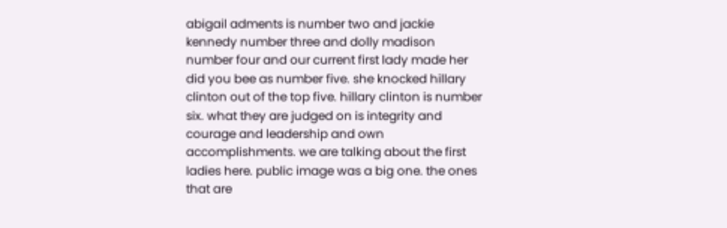abigail adments is number two and jackie kennedy number three and dolly madison number four and our current first lady made her did you bee as number five. she knocked hillary clinton out of the top five. hillary clinton is number six. what they are judged on is integrity and courage and leadership and own accomplishments. we are talking about the first ladies here. public image was a big one. the ones that are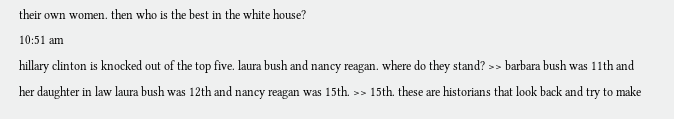their own women. then who is the best in the white house?
10:51 am
hillary clinton is knocked out of the top five. laura bush and nancy reagan. where do they stand? >> barbara bush was 11th and her daughter in law laura bush was 12th and nancy reagan was 15th. >> 15th. these are historians that look back and try to make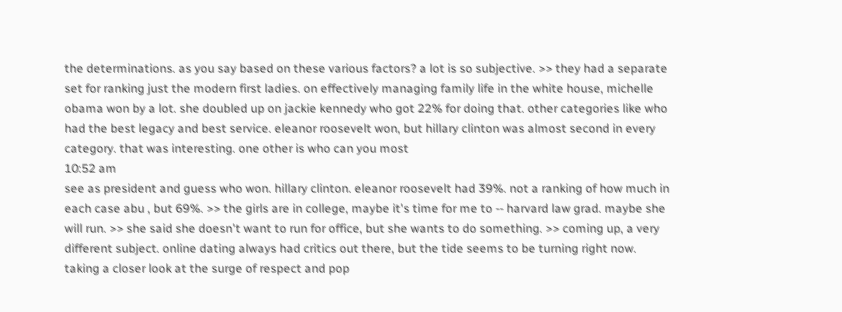the determinations. as you say based on these various factors? a lot is so subjective. >> they had a separate set for ranking just the modern first ladies. on effectively managing family life in the white house, michelle obama won by a lot. she doubled up on jackie kennedy who got 22% for doing that. other categories like who had the best legacy and best service. eleanor roosevelt won, but hillary clinton was almost second in every category. that was interesting. one other is who can you most
10:52 am
see as president and guess who won. hillary clinton. eleanor roosevelt had 39%. not a ranking of how much in each case abu , but 69%. >> the girls are in college, maybe it's time for me to -- harvard law grad. maybe she will run. >> she said she doesn't want to run for office, but she wants to do something. >> coming up, a very different subject. online dating always had critics out there, but the tide seems to be turning right now. taking a closer look at the surge of respect and pop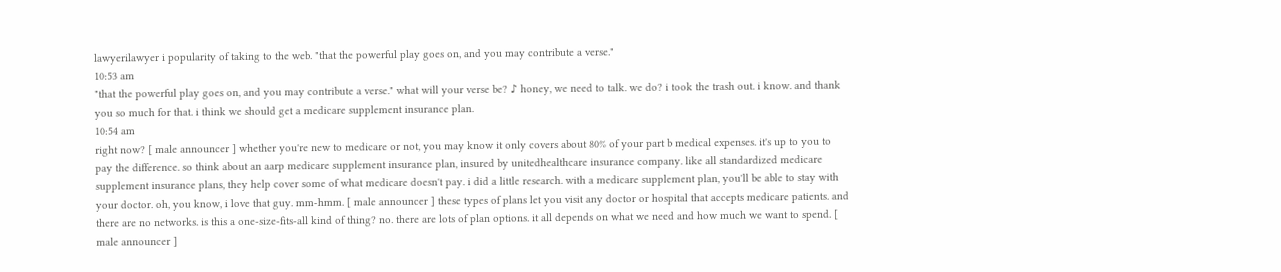lawyerilawyer i popularity of taking to the web. "that the powerful play goes on, and you may contribute a verse."
10:53 am
"that the powerful play goes on, and you may contribute a verse." what will your verse be? ♪ honey, we need to talk. we do? i took the trash out. i know. and thank you so much for that. i think we should get a medicare supplement insurance plan.
10:54 am
right now? [ male announcer ] whether you're new to medicare or not, you may know it only covers about 80% of your part b medical expenses. it's up to you to pay the difference. so think about an aarp medicare supplement insurance plan, insured by unitedhealthcare insurance company. like all standardized medicare supplement insurance plans, they help cover some of what medicare doesn't pay. i did a little research. with a medicare supplement plan, you'll be able to stay with your doctor. oh, you know, i love that guy. mm-hmm. [ male announcer ] these types of plans let you visit any doctor or hospital that accepts medicare patients. and there are no networks. is this a one-size-fits-all kind of thing? no. there are lots of plan options. it all depends on what we need and how much we want to spend. [ male announcer ]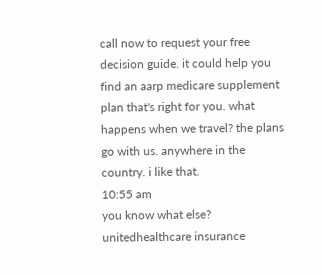call now to request your free decision guide. it could help you find an aarp medicare supplement plan that's right for you. what happens when we travel? the plans go with us. anywhere in the country. i like that.
10:55 am
you know what else? unitedhealthcare insurance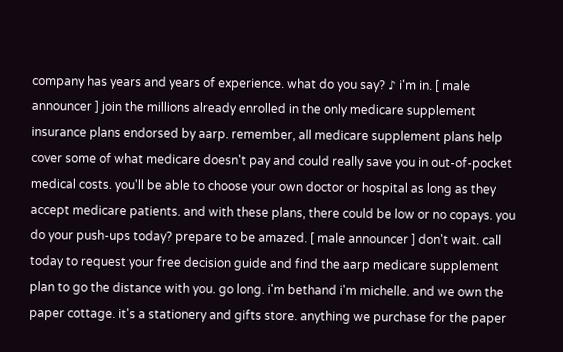company has years and years of experience. what do you say? ♪ i'm in. [ male announcer ] join the millions already enrolled in the only medicare supplement insurance plans endorsed by aarp. remember, all medicare supplement plans help cover some of what medicare doesn't pay and could really save you in out-of-pocket medical costs. you'll be able to choose your own doctor or hospital as long as they accept medicare patients. and with these plans, there could be low or no copays. you do your push-ups today? prepare to be amazed. [ male announcer ] don't wait. call today to request your free decision guide and find the aarp medicare supplement plan to go the distance with you. go long. i'm bethand i'm michelle. and we own the paper cottage. it's a stationery and gifts store. anything we purchase for the paper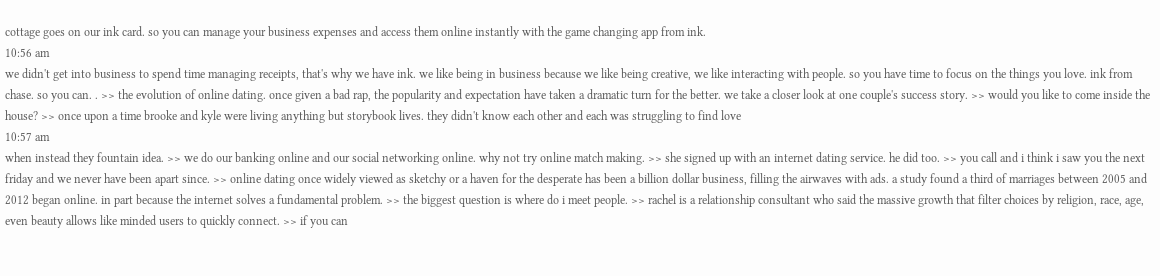cottage goes on our ink card. so you can manage your business expenses and access them online instantly with the game changing app from ink.
10:56 am
we didn't get into business to spend time managing receipts, that's why we have ink. we like being in business because we like being creative, we like interacting with people. so you have time to focus on the things you love. ink from chase. so you can. . >> the evolution of online dating. once given a bad rap, the popularity and expectation have taken a dramatic turn for the better. we take a closer look at one couple's success story. >> would you like to come inside the house? >> once upon a time brooke and kyle were living anything but storybook lives. they didn't know each other and each was struggling to find love
10:57 am
when instead they fountain idea. >> we do our banking online and our social networking online. why not try online match making. >> she signed up with an internet dating service. he did too. >> you call and i think i saw you the next friday and we never have been apart since. >> online dating once widely viewed as sketchy or a haven for the desperate has been a billion dollar business, filling the airwaves with ads. a study found a third of marriages between 2005 and 2012 began online. in part because the internet solves a fundamental problem. >> the biggest question is where do i meet people. >> rachel is a relationship consultant who said the massive growth that filter choices by religion, race, age, even beauty allows like minded users to quickly connect. >> if you can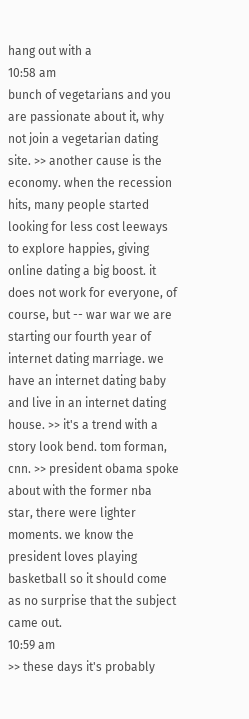hang out with a
10:58 am
bunch of vegetarians and you are passionate about it, why not join a vegetarian dating site. >> another cause is the economy. when the recession hits, many people started looking for less cost leeways to explore happies, giving online dating a big boost. it does not work for everyone, of course, but -- war war we are starting our fourth year of internet dating marriage. we have an internet dating baby and live in an internet dating house. >> it's a trend with a story look bend. tom forman, cnn. >> president obama spoke about with the former nba star, there were lighter moments. we know the president loves playing basketball so it should come as no surprise that the subject came out.
10:59 am
>> these days it's probably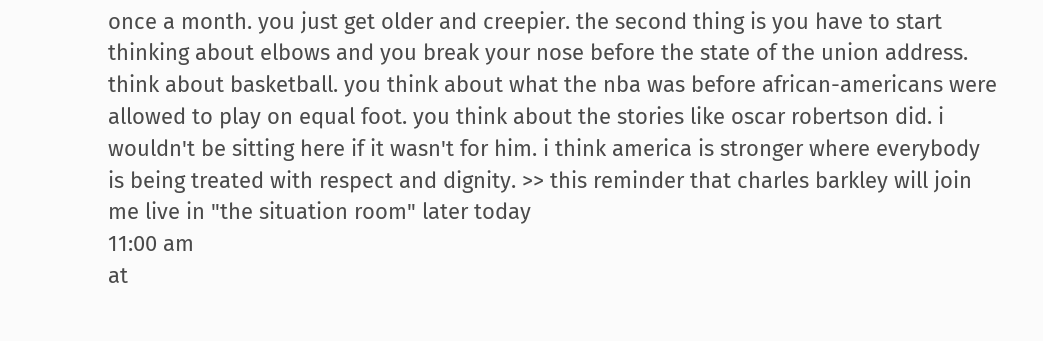once a month. you just get older and creepier. the second thing is you have to start thinking about elbows and you break your nose before the state of the union address. think about basketball. you think about what the nba was before african-americans were allowed to play on equal foot. you think about the stories like oscar robertson did. i wouldn't be sitting here if it wasn't for him. i think america is stronger where everybody is being treated with respect and dignity. >> this reminder that charles barkley will join me live in "the situation room" later today
11:00 am
at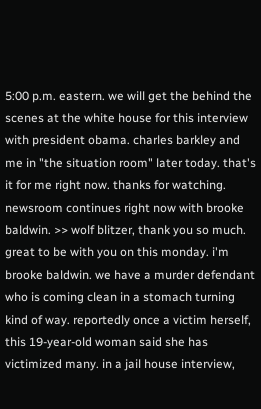5:00 p.m. eastern. we will get the behind the scenes at the white house for this interview with president obama. charles barkley and me in "the situation room" later today. that's it for me right now. thanks for watching. newsroom continues right now with brooke baldwin. >> wolf blitzer, thank you so much. great to be with you on this monday. i'm brooke baldwin. we have a murder defendant who is coming clean in a stomach turning kind of way. reportedly once a victim herself, this 19-year-old woman said she has victimized many. in a jail house interview,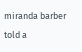miranda barber told a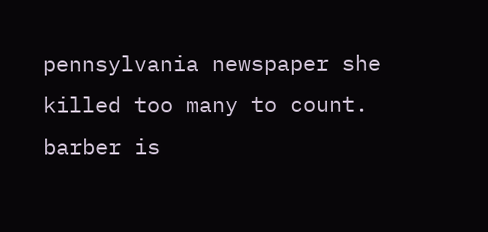pennsylvania newspaper she killed too many to count. barber is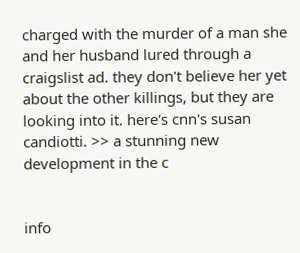charged with the murder of a man she and her husband lured through a craigslist ad. they don't believe her yet about the other killings, but they are looking into it. here's cnn's susan candiotti. >> a stunning new development in the c


info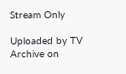Stream Only

Uploaded by TV Archive on